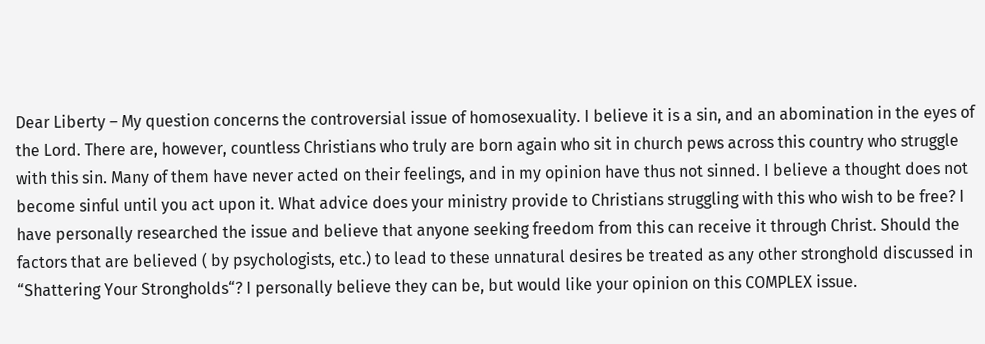Dear Liberty – My question concerns the controversial issue of homosexuality. I believe it is a sin, and an abomination in the eyes of the Lord. There are, however, countless Christians who truly are born again who sit in church pews across this country who struggle with this sin. Many of them have never acted on their feelings, and in my opinion have thus not sinned. I believe a thought does not become sinful until you act upon it. What advice does your ministry provide to Christians struggling with this who wish to be free? I have personally researched the issue and believe that anyone seeking freedom from this can receive it through Christ. Should the factors that are believed ( by psychologists, etc.) to lead to these unnatural desires be treated as any other stronghold discussed in “Shattering Your Strongholds“? I personally believe they can be, but would like your opinion on this COMPLEX issue.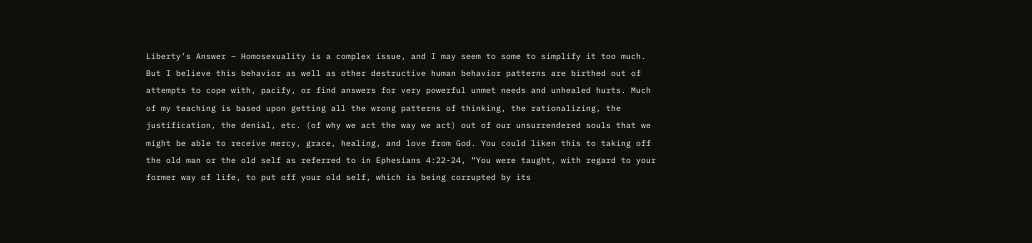Liberty’s Answer – Homosexuality is a complex issue, and I may seem to some to simplify it too much. But I believe this behavior as well as other destructive human behavior patterns are birthed out of attempts to cope with, pacify, or find answers for very powerful unmet needs and unhealed hurts. Much of my teaching is based upon getting all the wrong patterns of thinking, the rationalizing, the justification, the denial, etc. (of why we act the way we act) out of our unsurrendered souls that we might be able to receive mercy, grace, healing, and love from God. You could liken this to taking off the old man or the old self as referred to in Ephesians 4:22-24, “You were taught, with regard to your former way of life, to put off your old self, which is being corrupted by its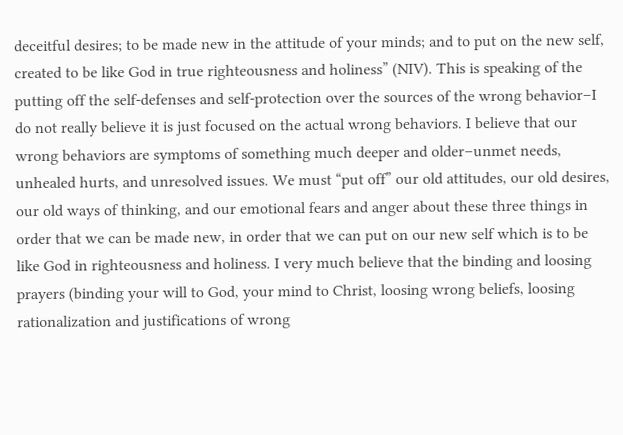deceitful desires; to be made new in the attitude of your minds; and to put on the new self, created to be like God in true righteousness and holiness” (NIV). This is speaking of the putting off the self-defenses and self-protection over the sources of the wrong behavior–I do not really believe it is just focused on the actual wrong behaviors. I believe that our wrong behaviors are symptoms of something much deeper and older–unmet needs, unhealed hurts, and unresolved issues. We must “put off” our old attitudes, our old desires, our old ways of thinking, and our emotional fears and anger about these three things in order that we can be made new, in order that we can put on our new self which is to be like God in righteousness and holiness. I very much believe that the binding and loosing prayers (binding your will to God, your mind to Christ, loosing wrong beliefs, loosing rationalization and justifications of wrong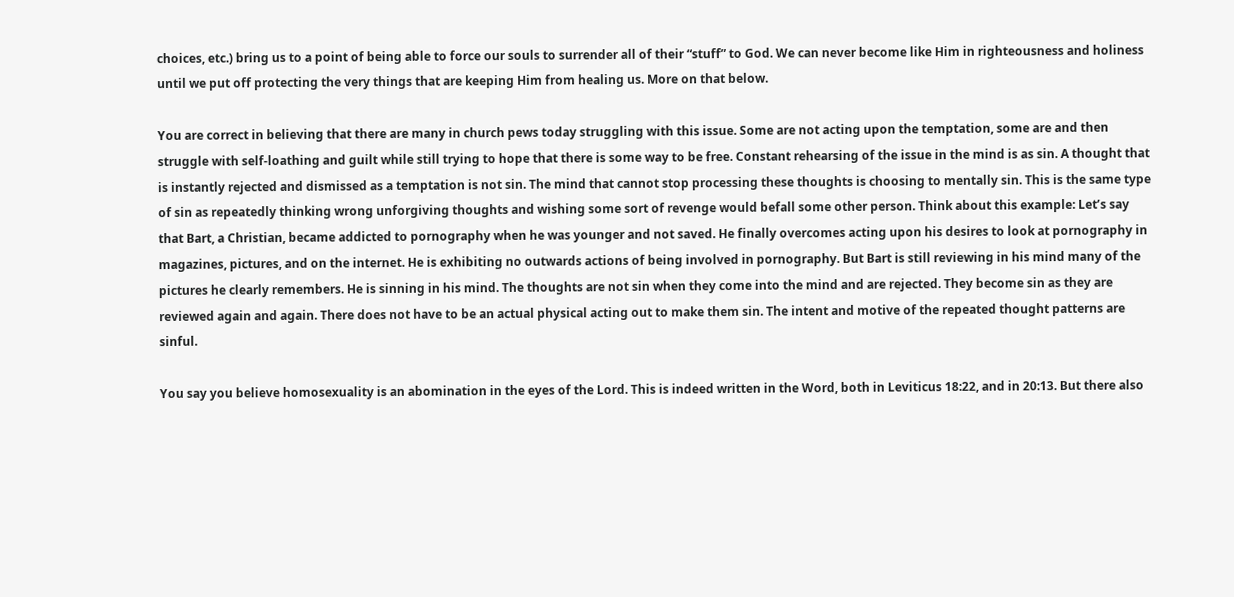choices, etc.) bring us to a point of being able to force our souls to surrender all of their “stuff” to God. We can never become like Him in righteousness and holiness until we put off protecting the very things that are keeping Him from healing us. More on that below.

You are correct in believing that there are many in church pews today struggling with this issue. Some are not acting upon the temptation, some are and then struggle with self-loathing and guilt while still trying to hope that there is some way to be free. Constant rehearsing of the issue in the mind is as sin. A thought that is instantly rejected and dismissed as a temptation is not sin. The mind that cannot stop processing these thoughts is choosing to mentally sin. This is the same type of sin as repeatedly thinking wrong unforgiving thoughts and wishing some sort of revenge would befall some other person. Think about this example: Let’s say that Bart, a Christian, became addicted to pornography when he was younger and not saved. He finally overcomes acting upon his desires to look at pornography in magazines, pictures, and on the internet. He is exhibiting no outwards actions of being involved in pornography. But Bart is still reviewing in his mind many of the pictures he clearly remembers. He is sinning in his mind. The thoughts are not sin when they come into the mind and are rejected. They become sin as they are reviewed again and again. There does not have to be an actual physical acting out to make them sin. The intent and motive of the repeated thought patterns are sinful.

You say you believe homosexuality is an abomination in the eyes of the Lord. This is indeed written in the Word, both in Leviticus 18:22, and in 20:13. But there also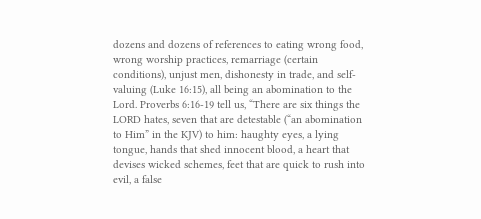dozens and dozens of references to eating wrong food, wrong worship practices, remarriage (certain conditions), unjust men, dishonesty in trade, and self-valuing (Luke 16:15), all being an abomination to the Lord. Proverbs 6:16-19 tell us, “There are six things the LORD hates, seven that are detestable (“an abomination to Him” in the KJV) to him: haughty eyes, a lying tongue, hands that shed innocent blood, a heart that devises wicked schemes, feet that are quick to rush into evil, a false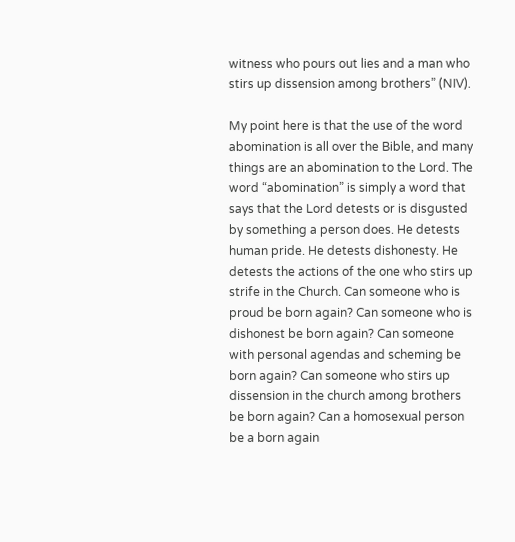witness who pours out lies and a man who stirs up dissension among brothers” (NIV).

My point here is that the use of the word abomination is all over the Bible, and many things are an abomination to the Lord. The word “abomination” is simply a word that says that the Lord detests or is disgusted by something a person does. He detests human pride. He detests dishonesty. He detests the actions of the one who stirs up strife in the Church. Can someone who is proud be born again? Can someone who is dishonest be born again? Can someone with personal agendas and scheming be born again? Can someone who stirs up dissension in the church among brothers be born again? Can a homosexual person be a born again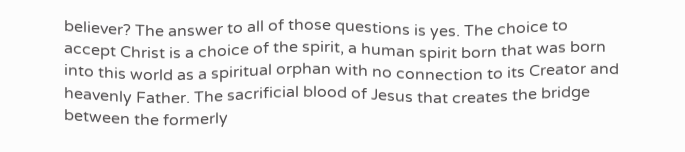believer? The answer to all of those questions is yes. The choice to accept Christ is a choice of the spirit, a human spirit born that was born into this world as a spiritual orphan with no connection to its Creator and heavenly Father. The sacrificial blood of Jesus that creates the bridge between the formerly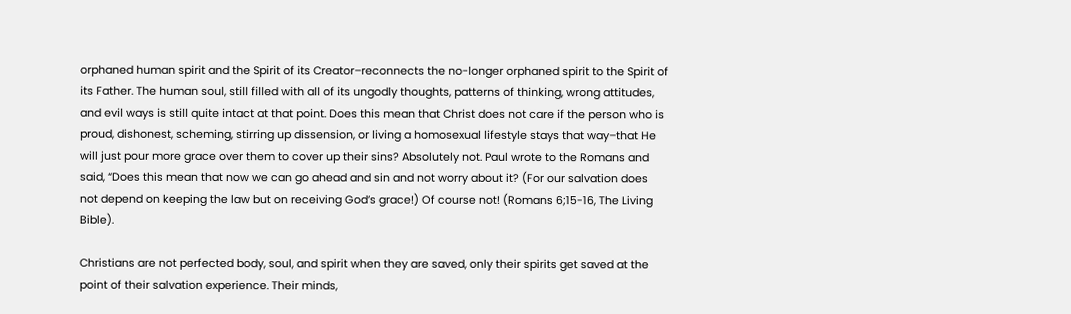orphaned human spirit and the Spirit of its Creator–reconnects the no-longer orphaned spirit to the Spirit of its Father. The human soul, still filled with all of its ungodly thoughts, patterns of thinking, wrong attitudes, and evil ways is still quite intact at that point. Does this mean that Christ does not care if the person who is proud, dishonest, scheming, stirring up dissension, or living a homosexual lifestyle stays that way–that He will just pour more grace over them to cover up their sins? Absolutely not. Paul wrote to the Romans and said, “Does this mean that now we can go ahead and sin and not worry about it? (For our salvation does not depend on keeping the law but on receiving God’s grace!) Of course not! (Romans 6;15-16, The Living Bible).

Christians are not perfected body, soul, and spirit when they are saved, only their spirits get saved at the point of their salvation experience. Their minds,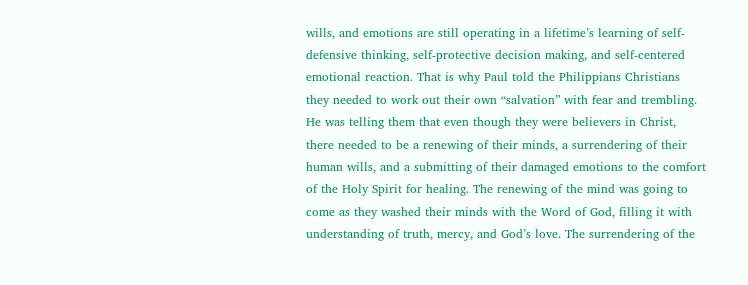wills, and emotions are still operating in a lifetime’s learning of self-defensive thinking, self-protective decision making, and self-centered emotional reaction. That is why Paul told the Philippians Christians they needed to work out their own “salvation” with fear and trembling. He was telling them that even though they were believers in Christ, there needed to be a renewing of their minds, a surrendering of their human wills, and a submitting of their damaged emotions to the comfort of the Holy Spirit for healing. The renewing of the mind was going to come as they washed their minds with the Word of God, filling it with understanding of truth, mercy, and God’s love. The surrendering of the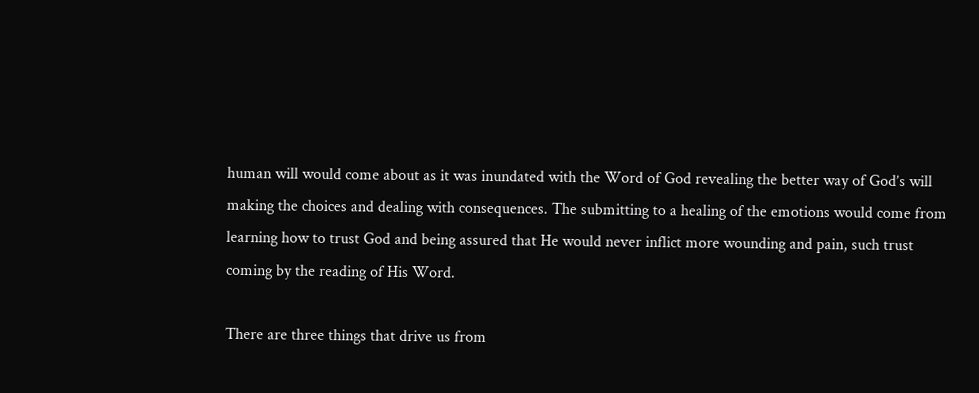human will would come about as it was inundated with the Word of God revealing the better way of God’s will making the choices and dealing with consequences. The submitting to a healing of the emotions would come from learning how to trust God and being assured that He would never inflict more wounding and pain, such trust coming by the reading of His Word.

There are three things that drive us from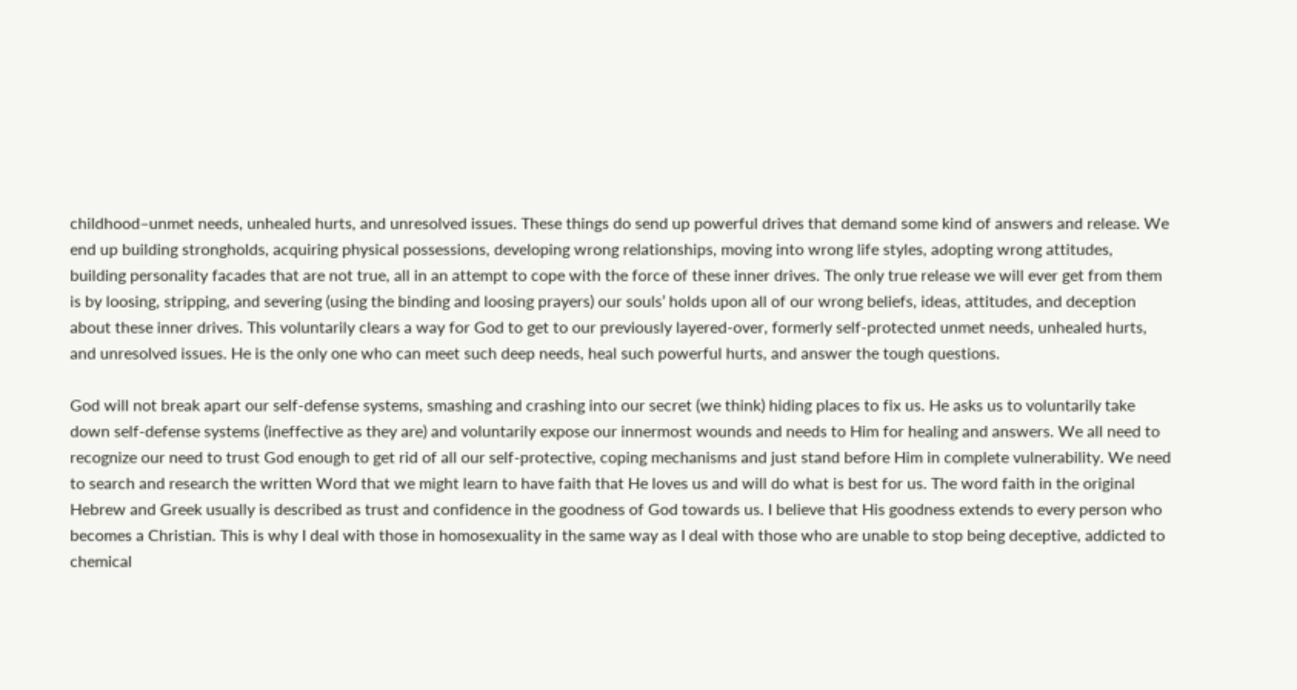childhood–unmet needs, unhealed hurts, and unresolved issues. These things do send up powerful drives that demand some kind of answers and release. We end up building strongholds, acquiring physical possessions, developing wrong relationships, moving into wrong life styles, adopting wrong attitudes, building personality facades that are not true, all in an attempt to cope with the force of these inner drives. The only true release we will ever get from them is by loosing, stripping, and severing (using the binding and loosing prayers) our souls’ holds upon all of our wrong beliefs, ideas, attitudes, and deception about these inner drives. This voluntarily clears a way for God to get to our previously layered-over, formerly self-protected unmet needs, unhealed hurts, and unresolved issues. He is the only one who can meet such deep needs, heal such powerful hurts, and answer the tough questions.

God will not break apart our self-defense systems, smashing and crashing into our secret (we think) hiding places to fix us. He asks us to voluntarily take down self-defense systems (ineffective as they are) and voluntarily expose our innermost wounds and needs to Him for healing and answers. We all need to recognize our need to trust God enough to get rid of all our self-protective, coping mechanisms and just stand before Him in complete vulnerability. We need to search and research the written Word that we might learn to have faith that He loves us and will do what is best for us. The word faith in the original Hebrew and Greek usually is described as trust and confidence in the goodness of God towards us. I believe that His goodness extends to every person who becomes a Christian. This is why I deal with those in homosexuality in the same way as I deal with those who are unable to stop being deceptive, addicted to chemical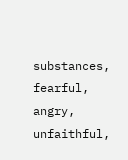substances, fearful, angry, unfaithful,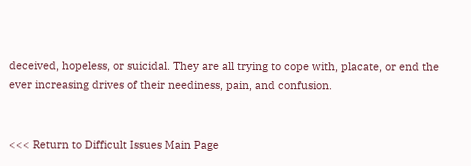deceived, hopeless, or suicidal. They are all trying to cope with, placate, or end the ever increasing drives of their neediness, pain, and confusion.


<<< Return to Difficult Issues Main Page